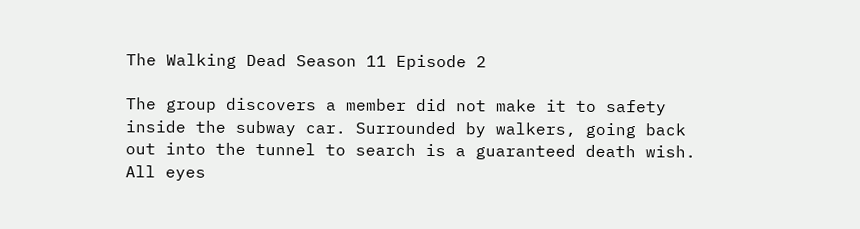The Walking Dead Season 11 Episode 2

The group discovers a member did not make it to safety inside the subway car. Surrounded by walkers, going back out into the tunnel to search is a guaranteed death wish. All eyes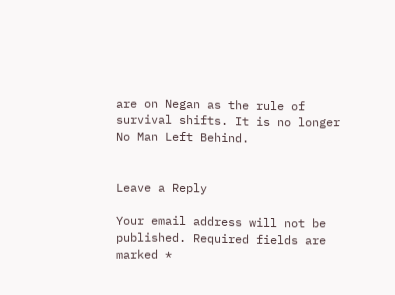are on Negan as the rule of survival shifts. It is no longer No Man Left Behind.


Leave a Reply

Your email address will not be published. Required fields are marked *